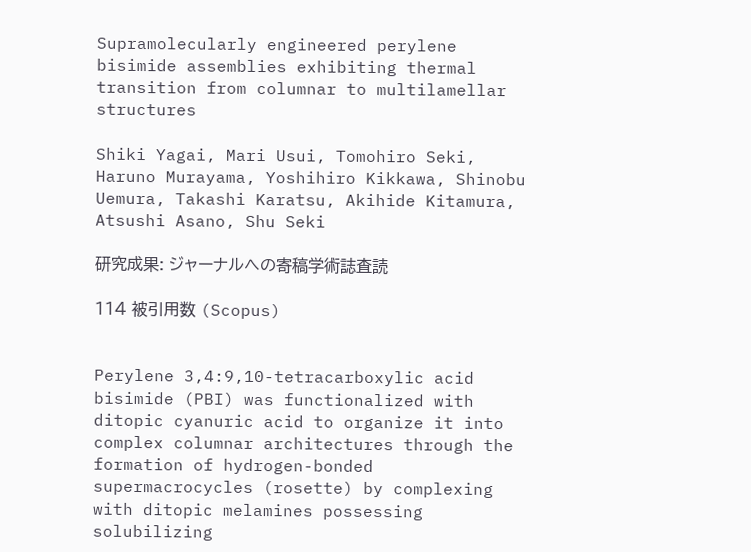Supramolecularly engineered perylene bisimide assemblies exhibiting thermal transition from columnar to multilamellar structures

Shiki Yagai, Mari Usui, Tomohiro Seki, Haruno Murayama, Yoshihiro Kikkawa, Shinobu Uemura, Takashi Karatsu, Akihide Kitamura, Atsushi Asano, Shu Seki

研究成果: ジャーナルへの寄稿学術誌査読

114 被引用数 (Scopus)


Perylene 3,4:9,10-tetracarboxylic acid bisimide (PBI) was functionalized with ditopic cyanuric acid to organize it into complex columnar architectures through the formation of hydrogen-bonded supermacrocycles (rosette) by complexing with ditopic melamines possessing solubilizing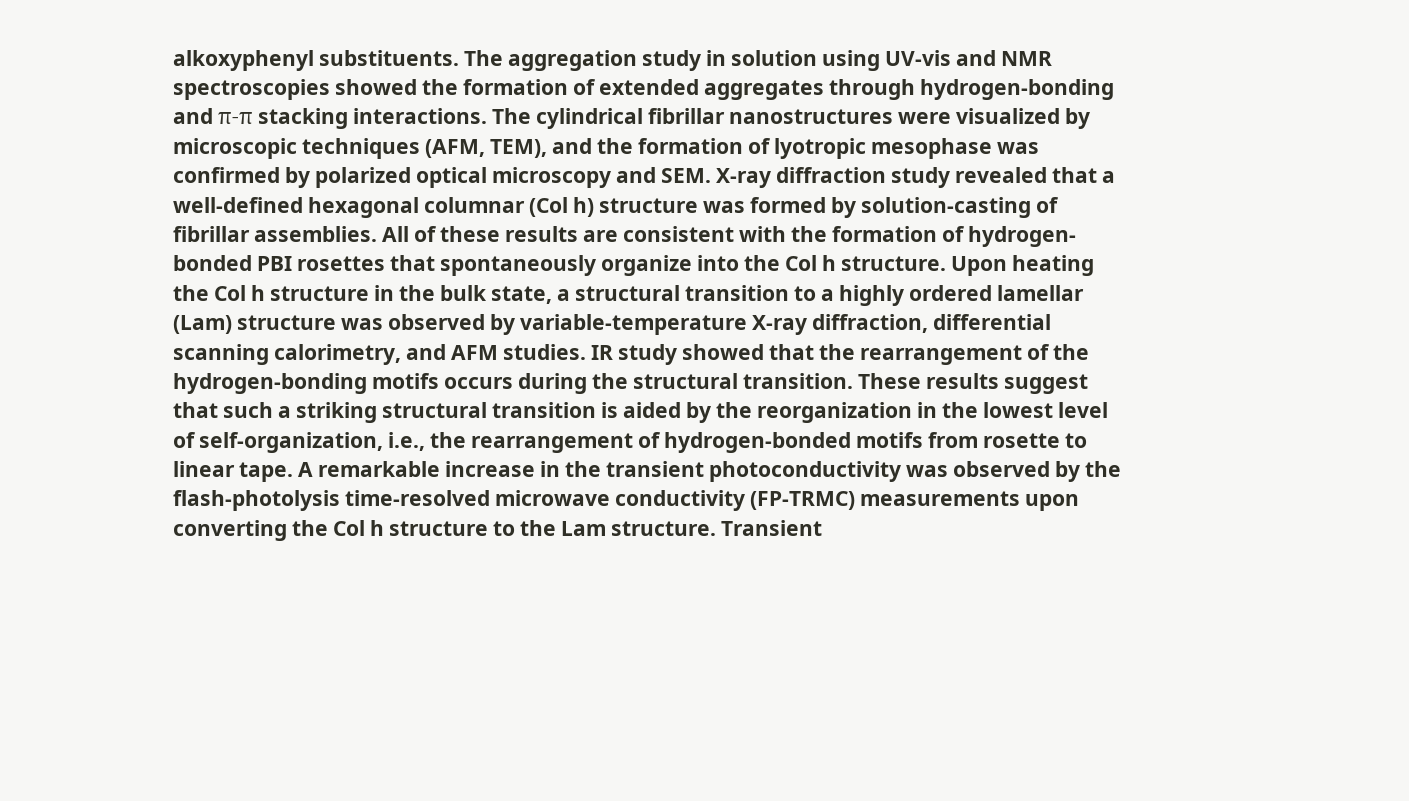alkoxyphenyl substituents. The aggregation study in solution using UV-vis and NMR spectroscopies showed the formation of extended aggregates through hydrogen-bonding and π-π stacking interactions. The cylindrical fibrillar nanostructures were visualized by microscopic techniques (AFM, TEM), and the formation of lyotropic mesophase was confirmed by polarized optical microscopy and SEM. X-ray diffraction study revealed that a well-defined hexagonal columnar (Col h) structure was formed by solution-casting of fibrillar assemblies. All of these results are consistent with the formation of hydrogen-bonded PBI rosettes that spontaneously organize into the Col h structure. Upon heating the Col h structure in the bulk state, a structural transition to a highly ordered lamellar (Lam) structure was observed by variable-temperature X-ray diffraction, differential scanning calorimetry, and AFM studies. IR study showed that the rearrangement of the hydrogen-bonding motifs occurs during the structural transition. These results suggest that such a striking structural transition is aided by the reorganization in the lowest level of self-organization, i.e., the rearrangement of hydrogen-bonded motifs from rosette to linear tape. A remarkable increase in the transient photoconductivity was observed by the flash-photolysis time-resolved microwave conductivity (FP-TRMC) measurements upon converting the Col h structure to the Lam structure. Transient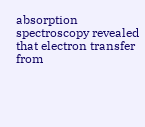absorption spectroscopy revealed that electron transfer from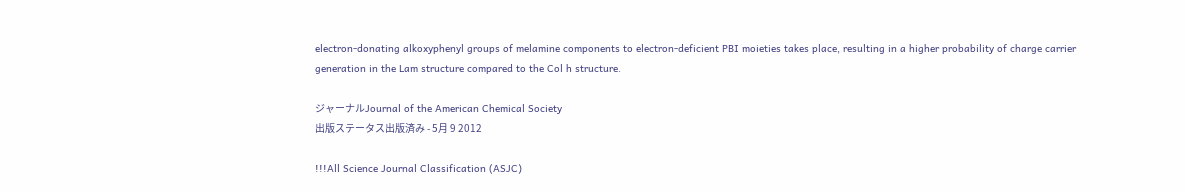electron-donating alkoxyphenyl groups of melamine components to electron-deficient PBI moieties takes place, resulting in a higher probability of charge carrier generation in the Lam structure compared to the Col h structure.

ジャーナルJournal of the American Chemical Society
出版ステータス出版済み - 5月 9 2012

!!!All Science Journal Classification (ASJC)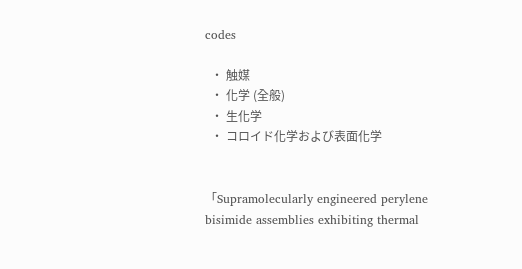codes

  • 触媒
  • 化学 (全般)
  • 生化学
  • コロイド化学および表面化学


「Supramolecularly engineered perylene bisimide assemblies exhibiting thermal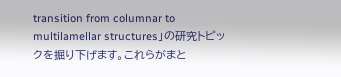transition from columnar to multilamellar structures」の研究トピックを掘り下げます。これらがまと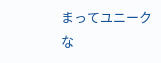まってユニークな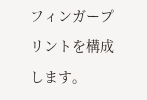フィンガープリントを構成します。